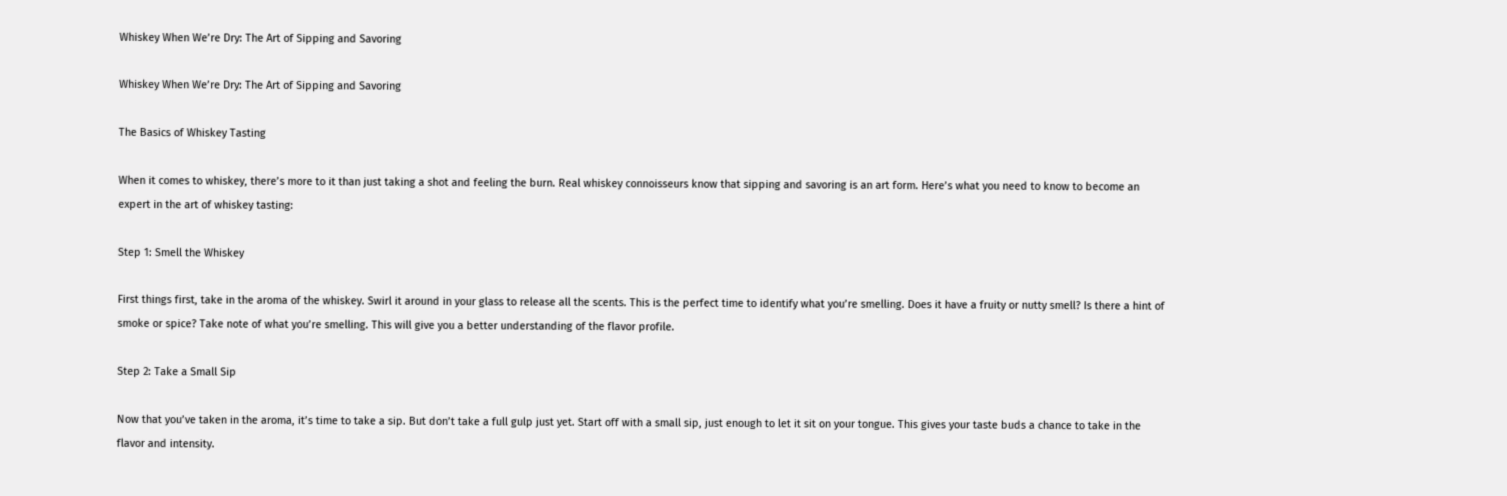Whiskey When We’re Dry: The Art of Sipping and Savoring

Whiskey When We’re Dry: The Art of Sipping and Savoring

The Basics of Whiskey Tasting

When it comes to whiskey, there’s more to it than just taking a shot and feeling the burn. Real whiskey connoisseurs know that sipping and savoring is an art form. Here’s what you need to know to become an expert in the art of whiskey tasting:

Step 1: Smell the Whiskey

First things first, take in the aroma of the whiskey. Swirl it around in your glass to release all the scents. This is the perfect time to identify what you’re smelling. Does it have a fruity or nutty smell? Is there a hint of smoke or spice? Take note of what you’re smelling. This will give you a better understanding of the flavor profile.

Step 2: Take a Small Sip

Now that you’ve taken in the aroma, it’s time to take a sip. But don’t take a full gulp just yet. Start off with a small sip, just enough to let it sit on your tongue. This gives your taste buds a chance to take in the flavor and intensity.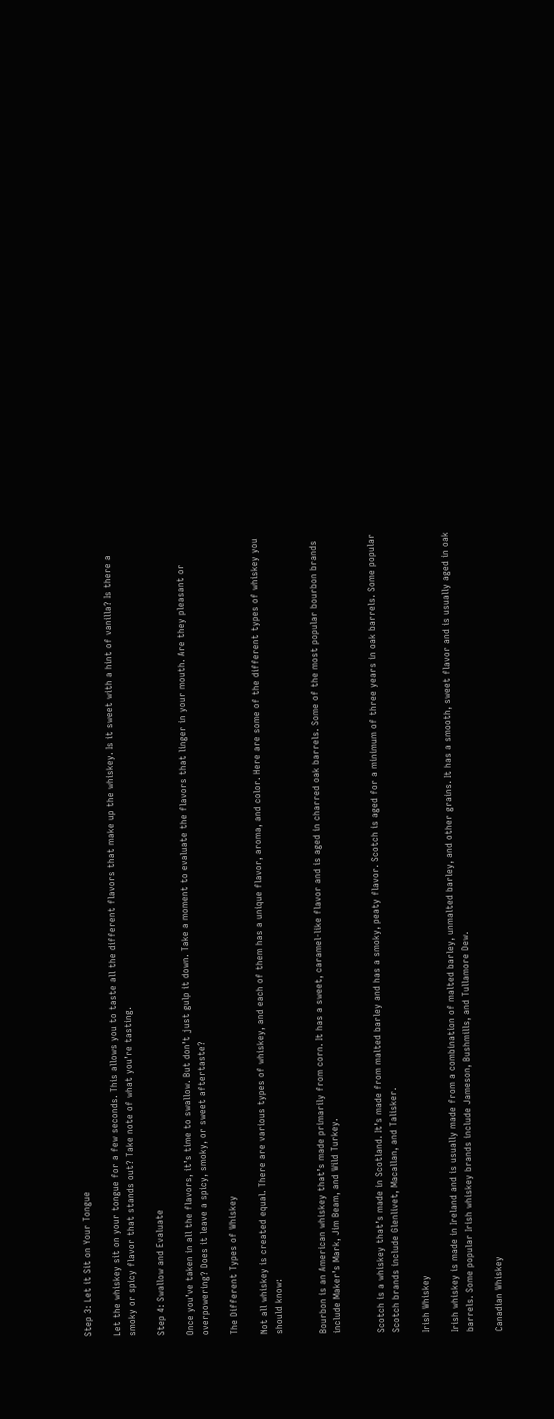Step 3: Let it Sit on Your Tongue

Let the whiskey sit on your tongue for a few seconds. This allows you to taste all the different flavors that make up the whiskey. Is it sweet with a hint of vanilla? Is there a smoky or spicy flavor that stands out? Take note of what you’re tasting.

Step 4: Swallow and Evaluate

Once you’ve taken in all the flavors, it’s time to swallow. But don’t just gulp it down. Take a moment to evaluate the flavors that linger in your mouth. Are they pleasant or overpowering? Does it leave a spicy, smoky, or sweet aftertaste?

The Different Types of Whiskey

Not all whiskey is created equal. There are various types of whiskey, and each of them has a unique flavor, aroma, and color. Here are some of the different types of whiskey you should know:


Bourbon is an American whiskey that’s made primarily from corn. It has a sweet, caramel-like flavor and is aged in charred oak barrels. Some of the most popular bourbon brands include Maker’s Mark, Jim Beam, and Wild Turkey.


Scotch is a whiskey that’s made in Scotland. It’s made from malted barley and has a smoky, peaty flavor. Scotch is aged for a minimum of three years in oak barrels. Some popular Scotch brands include Glenlivet, Macallan, and Talisker.

Irish Whiskey

Irish whiskey is made in Ireland and is usually made from a combination of malted barley, unmalted barley, and other grains. It has a smooth, sweet flavor and is usually aged in oak barrels. Some popular Irish whiskey brands include Jameson, Bushmills, and Tullamore Dew.

Canadian Whiskey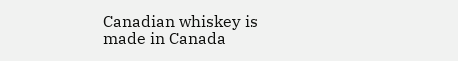Canadian whiskey is made in Canada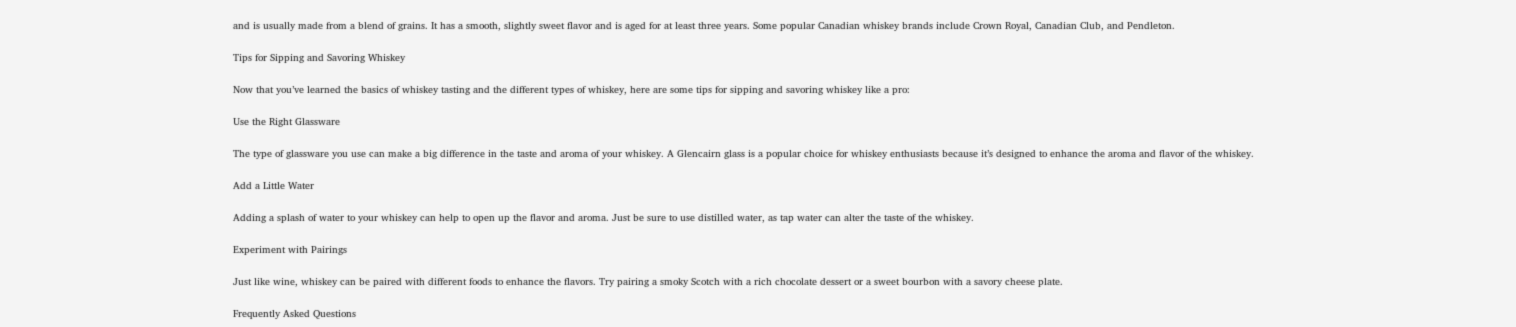and is usually made from a blend of grains. It has a smooth, slightly sweet flavor and is aged for at least three years. Some popular Canadian whiskey brands include Crown Royal, Canadian Club, and Pendleton.

Tips for Sipping and Savoring Whiskey

Now that you’ve learned the basics of whiskey tasting and the different types of whiskey, here are some tips for sipping and savoring whiskey like a pro:

Use the Right Glassware

The type of glassware you use can make a big difference in the taste and aroma of your whiskey. A Glencairn glass is a popular choice for whiskey enthusiasts because it’s designed to enhance the aroma and flavor of the whiskey.

Add a Little Water

Adding a splash of water to your whiskey can help to open up the flavor and aroma. Just be sure to use distilled water, as tap water can alter the taste of the whiskey.

Experiment with Pairings

Just like wine, whiskey can be paired with different foods to enhance the flavors. Try pairing a smoky Scotch with a rich chocolate dessert or a sweet bourbon with a savory cheese plate.

Frequently Asked Questions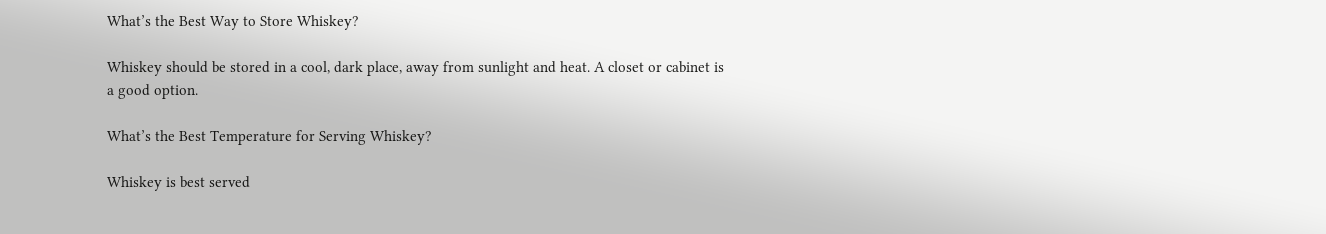What’s the Best Way to Store Whiskey?

Whiskey should be stored in a cool, dark place, away from sunlight and heat. A closet or cabinet is a good option.

What’s the Best Temperature for Serving Whiskey?

Whiskey is best served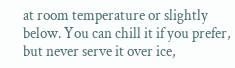at room temperature or slightly below. You can chill it if you prefer, but never serve it over ice,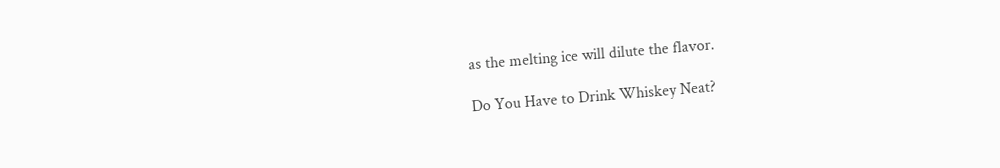as the melting ice will dilute the flavor.

Do You Have to Drink Whiskey Neat?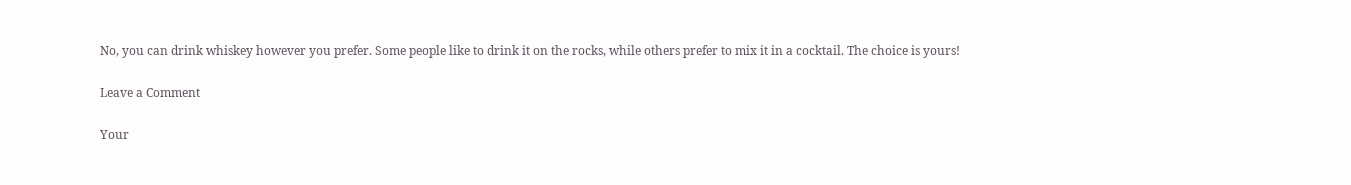No, you can drink whiskey however you prefer. Some people like to drink it on the rocks, while others prefer to mix it in a cocktail. The choice is yours!

Leave a Comment

Your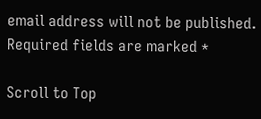email address will not be published. Required fields are marked *

Scroll to Top